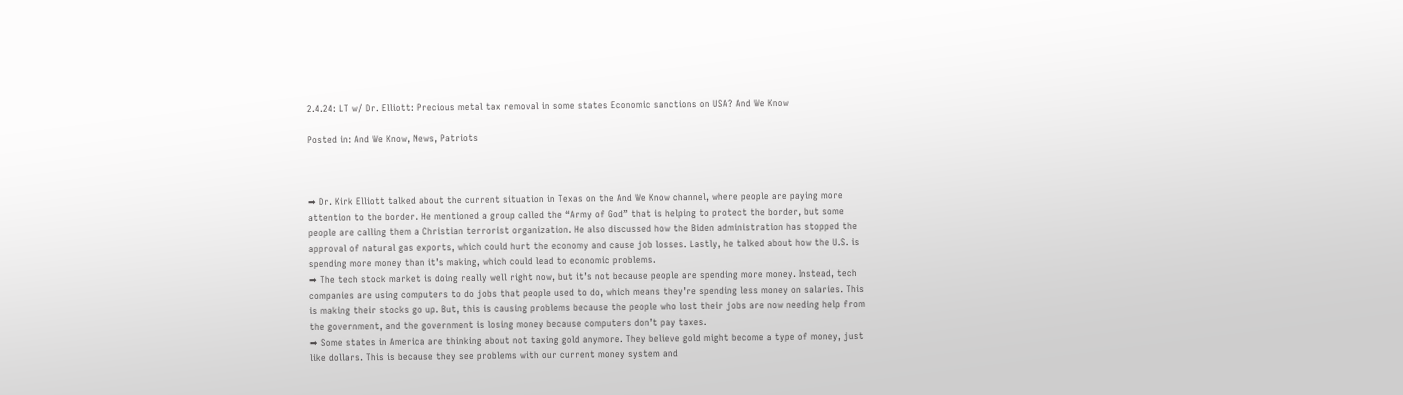2.4.24: LT w/ Dr. Elliott: Precious metal tax removal in some states Economic sanctions on USA? And We Know

Posted in: And We Know, News, Patriots



➡ Dr. Kirk Elliott talked about the current situation in Texas on the And We Know channel, where people are paying more attention to the border. He mentioned a group called the “Army of God” that is helping to protect the border, but some people are calling them a Christian terrorist organization. He also discussed how the Biden administration has stopped the approval of natural gas exports, which could hurt the economy and cause job losses. Lastly, he talked about how the U.S. is spending more money than it’s making, which could lead to economic problems.
➡ The tech stock market is doing really well right now, but it’s not because people are spending more money. Instead, tech companies are using computers to do jobs that people used to do, which means they’re spending less money on salaries. This is making their stocks go up. But, this is causing problems because the people who lost their jobs are now needing help from the government, and the government is losing money because computers don’t pay taxes.
➡ Some states in America are thinking about not taxing gold anymore. They believe gold might become a type of money, just like dollars. This is because they see problems with our current money system and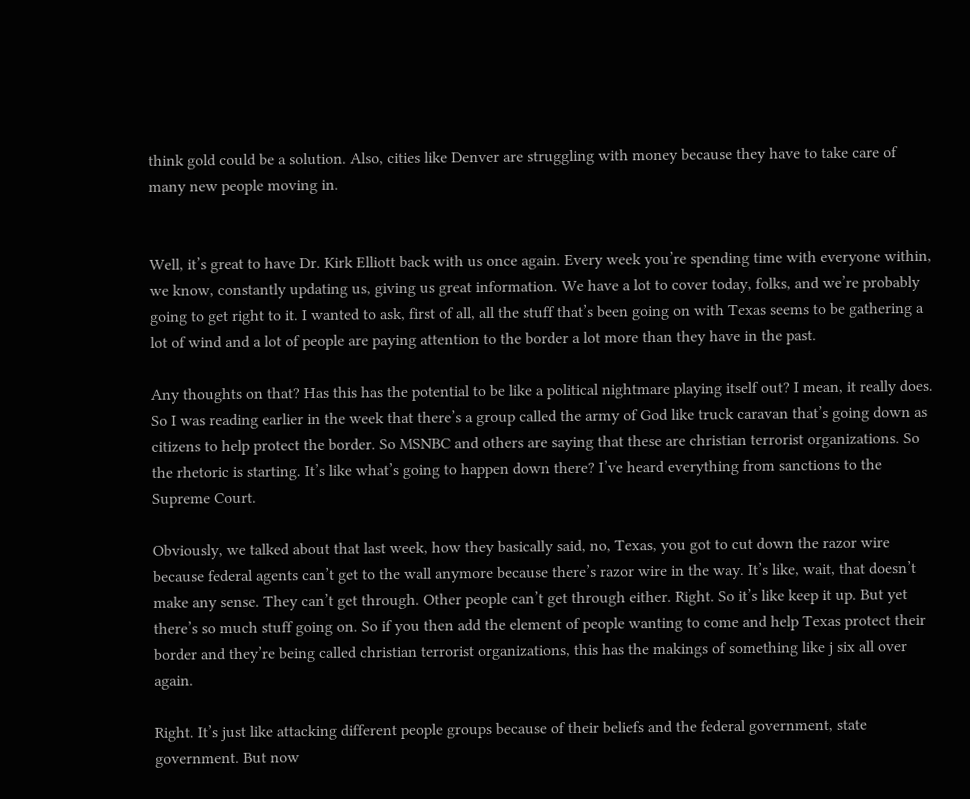think gold could be a solution. Also, cities like Denver are struggling with money because they have to take care of many new people moving in.


Well, it’s great to have Dr. Kirk Elliott back with us once again. Every week you’re spending time with everyone within, we know, constantly updating us, giving us great information. We have a lot to cover today, folks, and we’re probably going to get right to it. I wanted to ask, first of all, all the stuff that’s been going on with Texas seems to be gathering a lot of wind and a lot of people are paying attention to the border a lot more than they have in the past.

Any thoughts on that? Has this has the potential to be like a political nightmare playing itself out? I mean, it really does. So I was reading earlier in the week that there’s a group called the army of God like truck caravan that’s going down as citizens to help protect the border. So MSNBC and others are saying that these are christian terrorist organizations. So the rhetoric is starting. It’s like what’s going to happen down there? I’ve heard everything from sanctions to the Supreme Court.

Obviously, we talked about that last week, how they basically said, no, Texas, you got to cut down the razor wire because federal agents can’t get to the wall anymore because there’s razor wire in the way. It’s like, wait, that doesn’t make any sense. They can’t get through. Other people can’t get through either. Right. So it’s like keep it up. But yet there’s so much stuff going on. So if you then add the element of people wanting to come and help Texas protect their border and they’re being called christian terrorist organizations, this has the makings of something like j six all over again.

Right. It’s just like attacking different people groups because of their beliefs and the federal government, state government. But now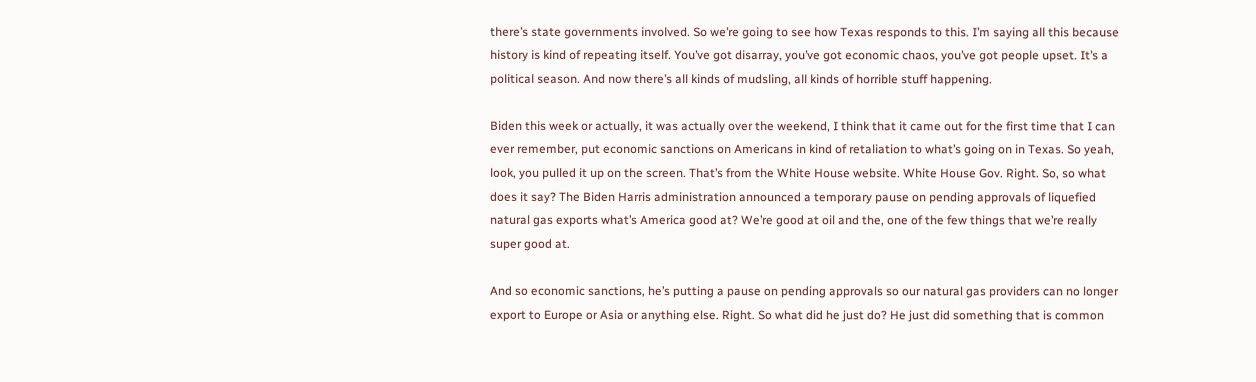there’s state governments involved. So we’re going to see how Texas responds to this. I’m saying all this because history is kind of repeating itself. You’ve got disarray, you’ve got economic chaos, you’ve got people upset. It’s a political season. And now there’s all kinds of mudsling, all kinds of horrible stuff happening.

Biden this week or actually, it was actually over the weekend, I think that it came out for the first time that I can ever remember, put economic sanctions on Americans in kind of retaliation to what’s going on in Texas. So yeah, look, you pulled it up on the screen. That’s from the White House website. White House Gov. Right. So, so what does it say? The Biden Harris administration announced a temporary pause on pending approvals of liquefied natural gas exports what’s America good at? We’re good at oil and the, one of the few things that we’re really super good at.

And so economic sanctions, he’s putting a pause on pending approvals so our natural gas providers can no longer export to Europe or Asia or anything else. Right. So what did he just do? He just did something that is common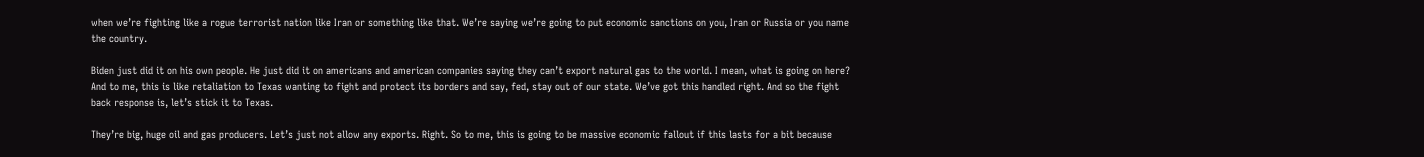when we’re fighting like a rogue terrorist nation like Iran or something like that. We’re saying we’re going to put economic sanctions on you, Iran or Russia or you name the country.

Biden just did it on his own people. He just did it on americans and american companies saying they can’t export natural gas to the world. I mean, what is going on here? And to me, this is like retaliation to Texas wanting to fight and protect its borders and say, fed, stay out of our state. We’ve got this handled right. And so the fight back response is, let’s stick it to Texas.

They’re big, huge oil and gas producers. Let’s just not allow any exports. Right. So to me, this is going to be massive economic fallout if this lasts for a bit because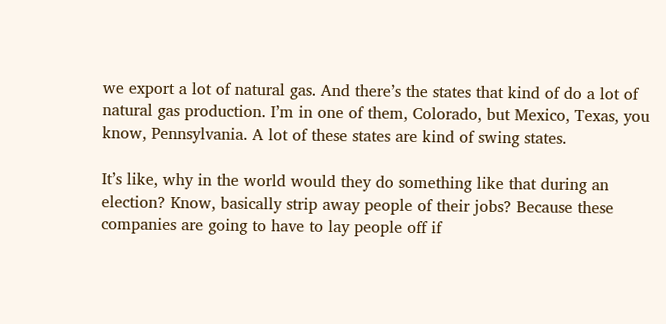we export a lot of natural gas. And there’s the states that kind of do a lot of natural gas production. I’m in one of them, Colorado, but Mexico, Texas, you know, Pennsylvania. A lot of these states are kind of swing states.

It’s like, why in the world would they do something like that during an election? Know, basically strip away people of their jobs? Because these companies are going to have to lay people off if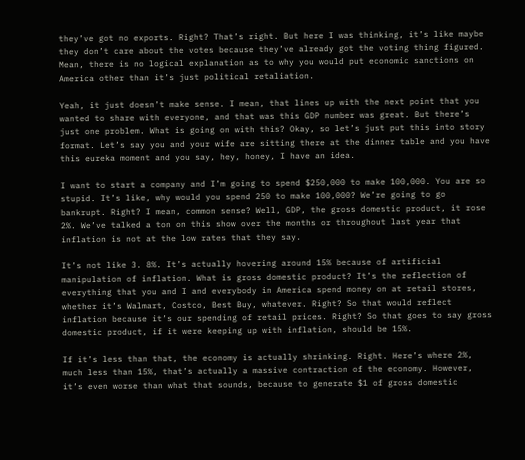they’ve got no exports. Right? That’s right. But here I was thinking, it’s like maybe they don’t care about the votes because they’ve already got the voting thing figured. Mean, there is no logical explanation as to why you would put economic sanctions on America other than it’s just political retaliation.

Yeah, it just doesn’t make sense. I mean, that lines up with the next point that you wanted to share with everyone, and that was this GDP number was great. But there’s just one problem. What is going on with this? Okay, so let’s just put this into story format. Let’s say you and your wife are sitting there at the dinner table and you have this eureka moment and you say, hey, honey, I have an idea.

I want to start a company and I’m going to spend $250,000 to make 100,000. You are so stupid. It’s like, why would you spend 250 to make 100,000? We’re going to go bankrupt. Right? I mean, common sense? Well, GDP, the gross domestic product, it rose 2%. We’ve talked a ton on this show over the months or throughout last year that inflation is not at the low rates that they say.

It’s not like 3. 8%. It’s actually hovering around 15% because of artificial manipulation of inflation. What is gross domestic product? It’s the reflection of everything that you and I and everybody in America spend money on at retail stores, whether it’s Walmart, Costco, Best Buy, whatever. Right? So that would reflect inflation because it’s our spending of retail prices. Right? So that goes to say gross domestic product, if it were keeping up with inflation, should be 15%.

If it’s less than that, the economy is actually shrinking. Right. Here’s where 2%, much less than 15%, that’s actually a massive contraction of the economy. However, it’s even worse than what that sounds, because to generate $1 of gross domestic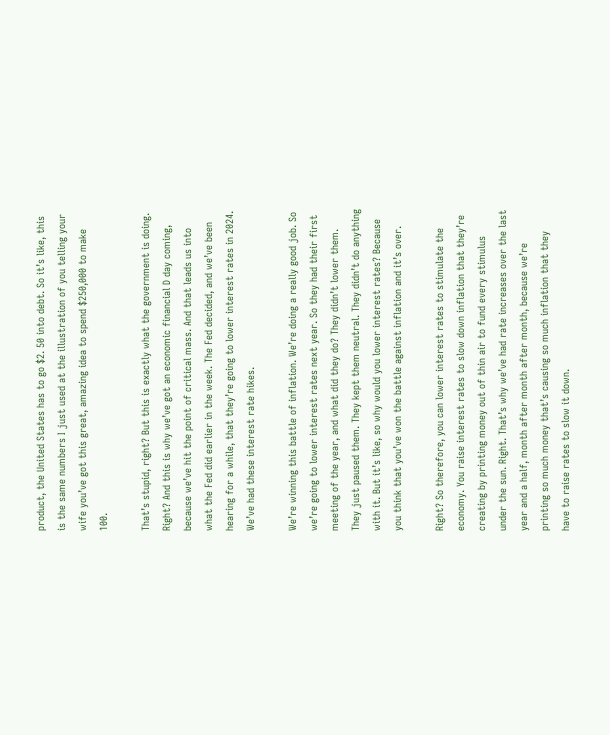product, the United States has to go $2. 50 into debt. So it’s like, this is the same numbers I just used at the illustration of you telling your wife you’ve got this great, amazing idea to spend $250,000 to make 100.

That’s stupid, right? But this is exactly what the government is doing. Right? And this is why we’ve got an economic financial D day coming, because we’ve hit the point of critical mass. And that leads us into what the Fed did earlier in the week. The Fed decided, and we’ve been hearing for a while, that they’re going to lower interest rates in 2024. We’ve had these interest rate hikes.

We’re winning this battle of inflation. We’re doing a really good job. So we’re going to lower interest rates next year. So they had their first meeting of the year, and what did they do? They didn’t lower them. They just paused them. They kept them neutral. They didn’t do anything with it. But it’s like, so why would you lower interest rates? Because you think that you’ve won the battle against inflation and it’s over.

Right? So therefore, you can lower interest rates to stimulate the economy. You raise interest rates to slow down inflation that they’re creating by printing money out of thin air to fund every stimulus under the sun. Right. That’s why we’ve had rate increases over the last year and a half, month after month after month, because we’re printing so much money that’s causing so much inflation that they have to raise rates to slow it down.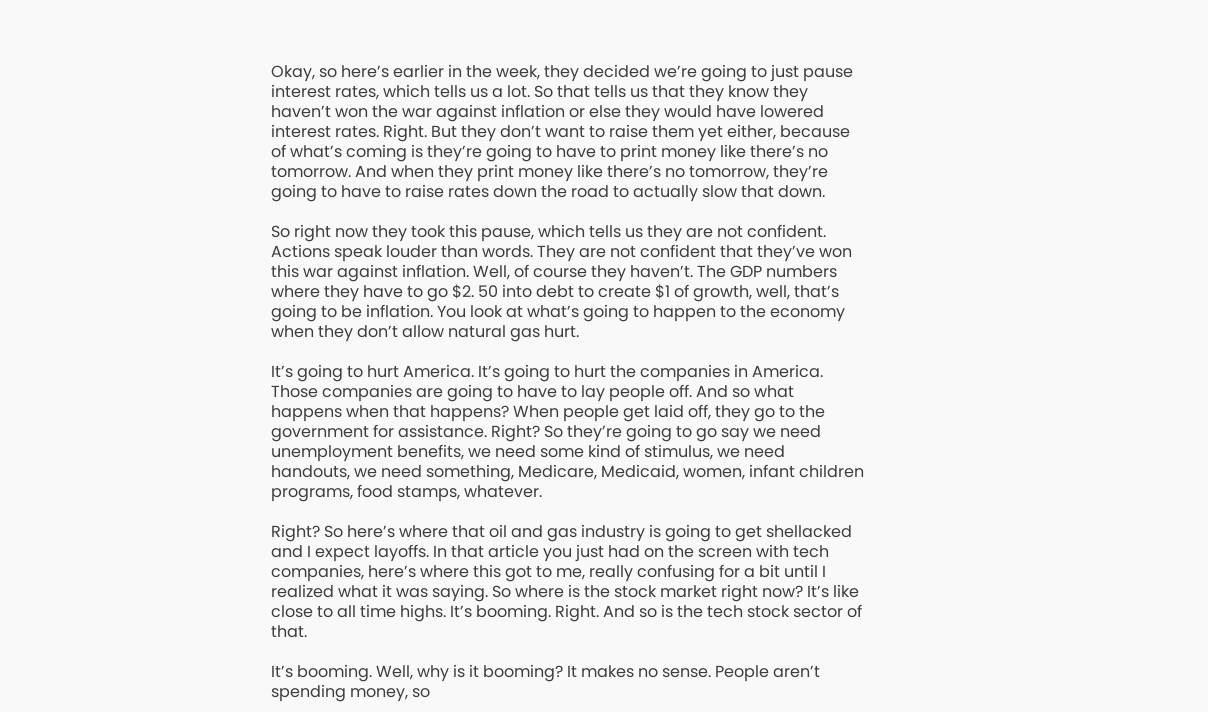Okay, so here’s earlier in the week, they decided we’re going to just pause interest rates, which tells us a lot. So that tells us that they know they haven’t won the war against inflation or else they would have lowered interest rates. Right. But they don’t want to raise them yet either, because of what’s coming is they’re going to have to print money like there’s no tomorrow. And when they print money like there’s no tomorrow, they’re going to have to raise rates down the road to actually slow that down.

So right now they took this pause, which tells us they are not confident. Actions speak louder than words. They are not confident that they’ve won this war against inflation. Well, of course they haven’t. The GDP numbers where they have to go $2. 50 into debt to create $1 of growth, well, that’s going to be inflation. You look at what’s going to happen to the economy when they don’t allow natural gas hurt.

It’s going to hurt America. It’s going to hurt the companies in America. Those companies are going to have to lay people off. And so what happens when that happens? When people get laid off, they go to the government for assistance. Right? So they’re going to go say we need unemployment benefits, we need some kind of stimulus, we need handouts, we need something, Medicare, Medicaid, women, infant children programs, food stamps, whatever.

Right? So here’s where that oil and gas industry is going to get shellacked and I expect layoffs. In that article you just had on the screen with tech companies, here’s where this got to me, really confusing for a bit until I realized what it was saying. So where is the stock market right now? It’s like close to all time highs. It’s booming. Right. And so is the tech stock sector of that.

It’s booming. Well, why is it booming? It makes no sense. People aren’t spending money, so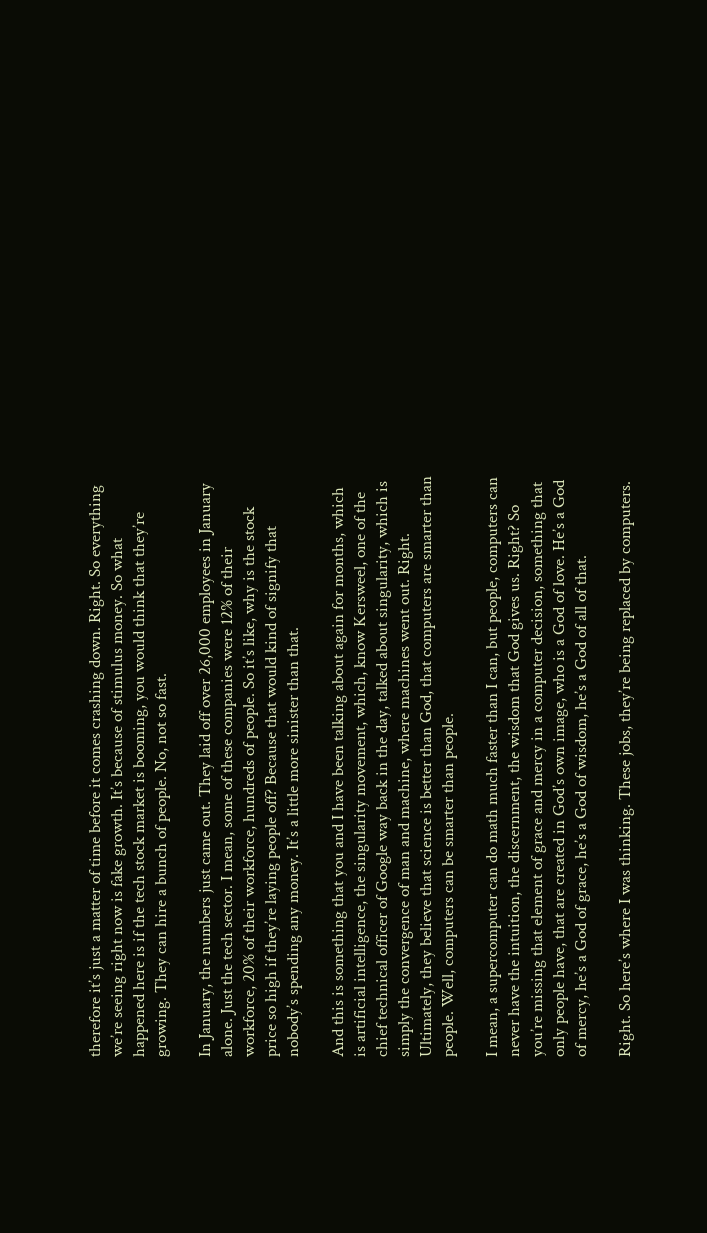therefore it’s just a matter of time before it comes crashing down. Right. So everything we’re seeing right now is fake growth. It’s because of stimulus money. So what happened here is if the tech stock market is booming, you would think that they’re growing. They can hire a bunch of people. No, not so fast.

In January, the numbers just came out. They laid off over 26,000 employees in January alone. Just the tech sector. I mean, some of these companies were 12% of their workforce, 20% of their workforce, hundreds of people. So it’s like, why is the stock price so high if they’re laying people off? Because that would kind of signify that nobody’s spending any money. It’s a little more sinister than that.

And this is something that you and I have been talking about again for months, which is artificial intelligence, the singularity movement, which, know Kersweel, one of the chief technical officer of Google way back in the day, talked about singularity, which is simply the convergence of man and machine, where machines went out. Right. Ultimately, they believe that science is better than God, that computers are smarter than people. Well, computers can be smarter than people.

I mean, a supercomputer can do math much faster than I can, but people, computers can never have the intuition, the discernment, the wisdom that God gives us. Right? So you’re missing that element of grace and mercy in a computer decision, something that only people have, that are created in God’s own image, who is a God of love. He’s a God of mercy, he’s a God of grace, he’s a God of wisdom, he’s a God of all of that.

Right. So here’s where I was thinking. These jobs, they’re being replaced by computers.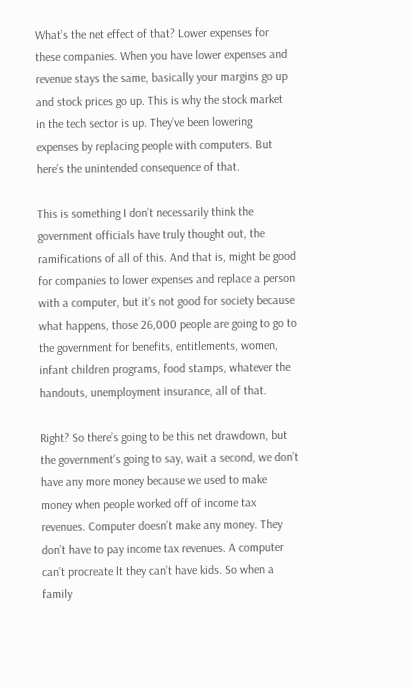What’s the net effect of that? Lower expenses for these companies. When you have lower expenses and revenue stays the same, basically your margins go up and stock prices go up. This is why the stock market in the tech sector is up. They’ve been lowering expenses by replacing people with computers. But here’s the unintended consequence of that.

This is something I don’t necessarily think the government officials have truly thought out, the ramifications of all of this. And that is, might be good for companies to lower expenses and replace a person with a computer, but it’s not good for society because what happens, those 26,000 people are going to go to the government for benefits, entitlements, women, infant children programs, food stamps, whatever the handouts, unemployment insurance, all of that.

Right? So there’s going to be this net drawdown, but the government’s going to say, wait a second, we don’t have any more money because we used to make money when people worked off of income tax revenues. Computer doesn’t make any money. They don’t have to pay income tax revenues. A computer can’t procreate lt they can’t have kids. So when a family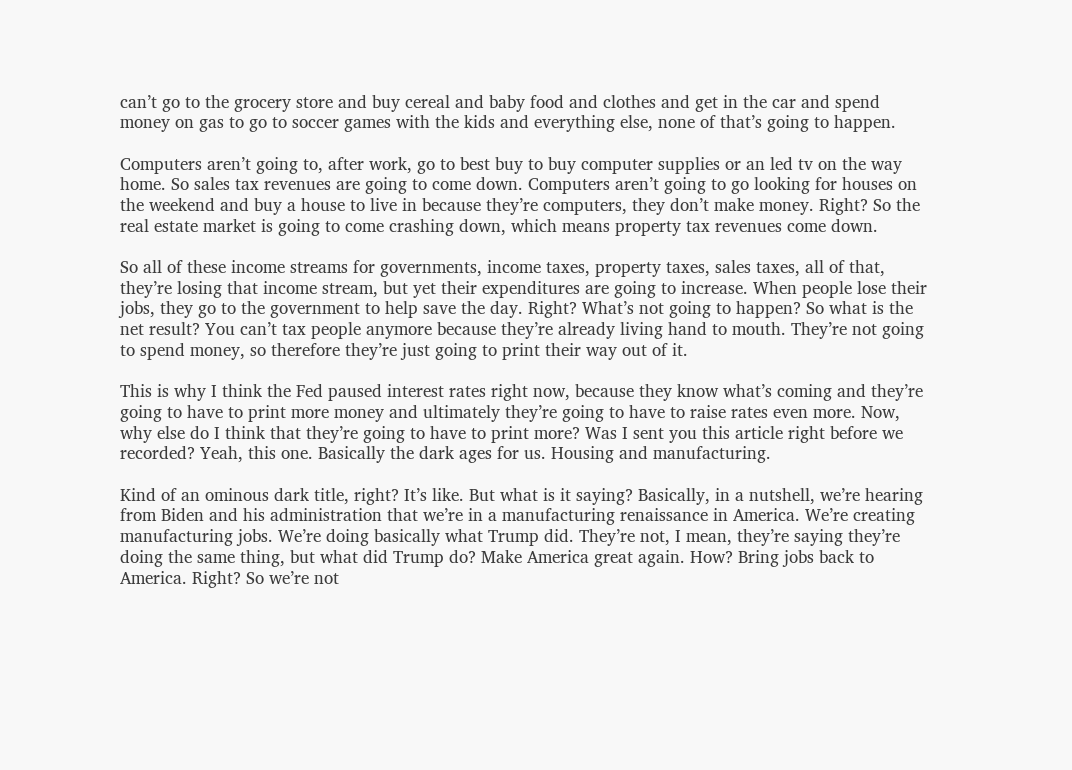can’t go to the grocery store and buy cereal and baby food and clothes and get in the car and spend money on gas to go to soccer games with the kids and everything else, none of that’s going to happen.

Computers aren’t going to, after work, go to best buy to buy computer supplies or an led tv on the way home. So sales tax revenues are going to come down. Computers aren’t going to go looking for houses on the weekend and buy a house to live in because they’re computers, they don’t make money. Right? So the real estate market is going to come crashing down, which means property tax revenues come down.

So all of these income streams for governments, income taxes, property taxes, sales taxes, all of that, they’re losing that income stream, but yet their expenditures are going to increase. When people lose their jobs, they go to the government to help save the day. Right? What’s not going to happen? So what is the net result? You can’t tax people anymore because they’re already living hand to mouth. They’re not going to spend money, so therefore they’re just going to print their way out of it.

This is why I think the Fed paused interest rates right now, because they know what’s coming and they’re going to have to print more money and ultimately they’re going to have to raise rates even more. Now, why else do I think that they’re going to have to print more? Was I sent you this article right before we recorded? Yeah, this one. Basically the dark ages for us. Housing and manufacturing.

Kind of an ominous dark title, right? It’s like. But what is it saying? Basically, in a nutshell, we’re hearing from Biden and his administration that we’re in a manufacturing renaissance in America. We’re creating manufacturing jobs. We’re doing basically what Trump did. They’re not, I mean, they’re saying they’re doing the same thing, but what did Trump do? Make America great again. How? Bring jobs back to America. Right? So we’re not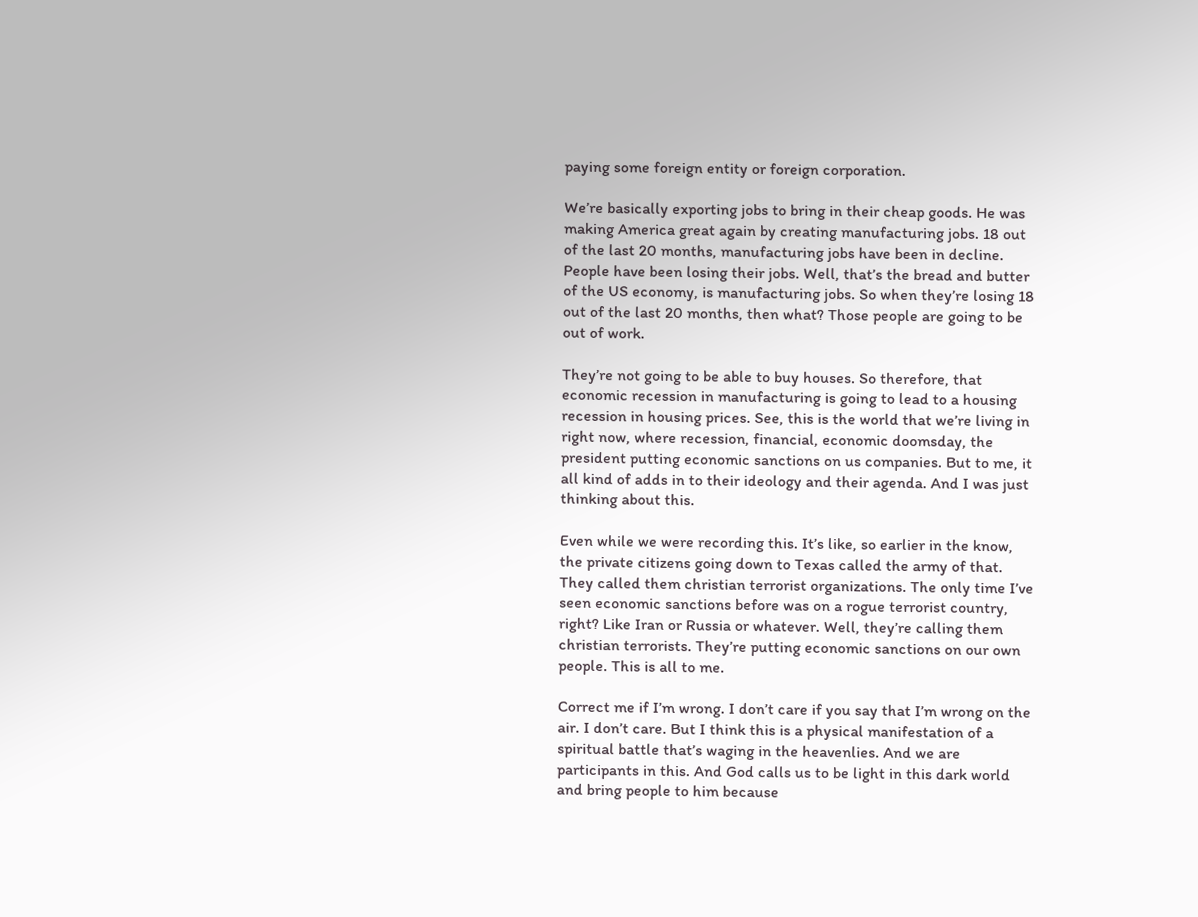paying some foreign entity or foreign corporation.

We’re basically exporting jobs to bring in their cheap goods. He was making America great again by creating manufacturing jobs. 18 out of the last 20 months, manufacturing jobs have been in decline. People have been losing their jobs. Well, that’s the bread and butter of the US economy, is manufacturing jobs. So when they’re losing 18 out of the last 20 months, then what? Those people are going to be out of work.

They’re not going to be able to buy houses. So therefore, that economic recession in manufacturing is going to lead to a housing recession in housing prices. See, this is the world that we’re living in right now, where recession, financial, economic doomsday, the president putting economic sanctions on us companies. But to me, it all kind of adds in to their ideology and their agenda. And I was just thinking about this.

Even while we were recording this. It’s like, so earlier in the know, the private citizens going down to Texas called the army of that. They called them christian terrorist organizations. The only time I’ve seen economic sanctions before was on a rogue terrorist country, right? Like Iran or Russia or whatever. Well, they’re calling them christian terrorists. They’re putting economic sanctions on our own people. This is all to me.

Correct me if I’m wrong. I don’t care if you say that I’m wrong on the air. I don’t care. But I think this is a physical manifestation of a spiritual battle that’s waging in the heavenlies. And we are participants in this. And God calls us to be light in this dark world and bring people to him because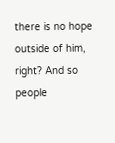there is no hope outside of him, right? And so people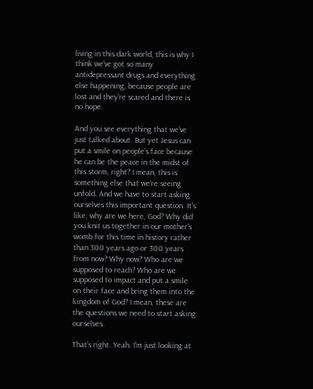living in this dark world, this is why I think we’ve got so many antidepressant drugs and everything else happening, because people are lost and they’re scared and there is no hope.

And you see everything that we’ve just talked about. But yet Jesus can put a smile on people’s face because he can be the peace in the midst of this storm, right? I mean, this is something else that we’re seeing unfold. And we have to start asking ourselves this important question. It’s like, why are we here, God? Why did you knit us together in our mother’s womb for this time in history rather than 300 years ago or 300 years from now? Why now? Who are we supposed to reach? Who are we supposed to impact and put a smile on their face and bring them into the kingdom of God? I mean, these are the questions we need to start asking ourselves.

That’s right. Yeah. I’m just looking at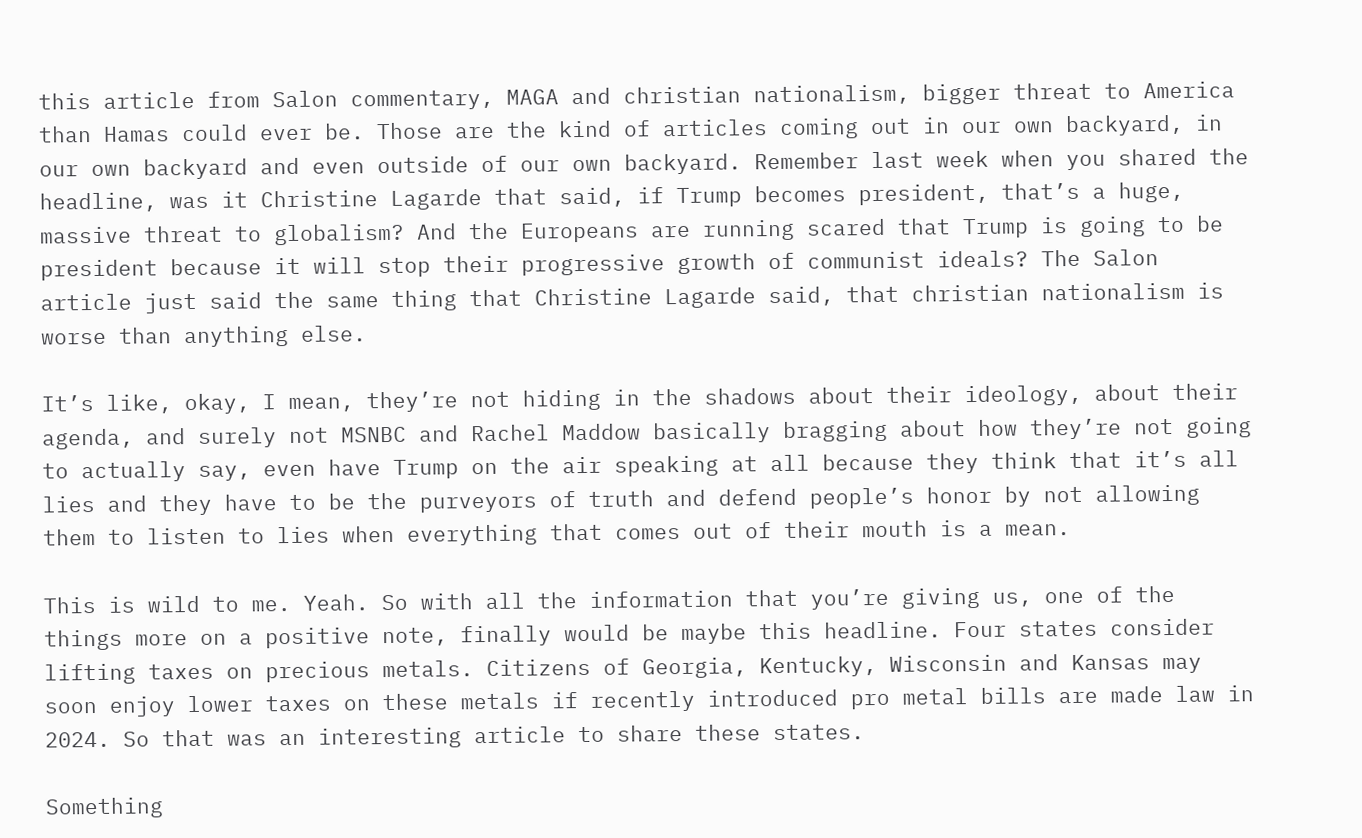this article from Salon commentary, MAGA and christian nationalism, bigger threat to America than Hamas could ever be. Those are the kind of articles coming out in our own backyard, in our own backyard and even outside of our own backyard. Remember last week when you shared the headline, was it Christine Lagarde that said, if Trump becomes president, that’s a huge, massive threat to globalism? And the Europeans are running scared that Trump is going to be president because it will stop their progressive growth of communist ideals? The Salon article just said the same thing that Christine Lagarde said, that christian nationalism is worse than anything else.

It’s like, okay, I mean, they’re not hiding in the shadows about their ideology, about their agenda, and surely not MSNBC and Rachel Maddow basically bragging about how they’re not going to actually say, even have Trump on the air speaking at all because they think that it’s all lies and they have to be the purveyors of truth and defend people’s honor by not allowing them to listen to lies when everything that comes out of their mouth is a mean.

This is wild to me. Yeah. So with all the information that you’re giving us, one of the things more on a positive note, finally would be maybe this headline. Four states consider lifting taxes on precious metals. Citizens of Georgia, Kentucky, Wisconsin and Kansas may soon enjoy lower taxes on these metals if recently introduced pro metal bills are made law in 2024. So that was an interesting article to share these states.

Something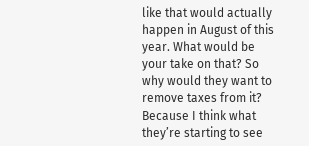like that would actually happen in August of this year. What would be your take on that? So why would they want to remove taxes from it? Because I think what they’re starting to see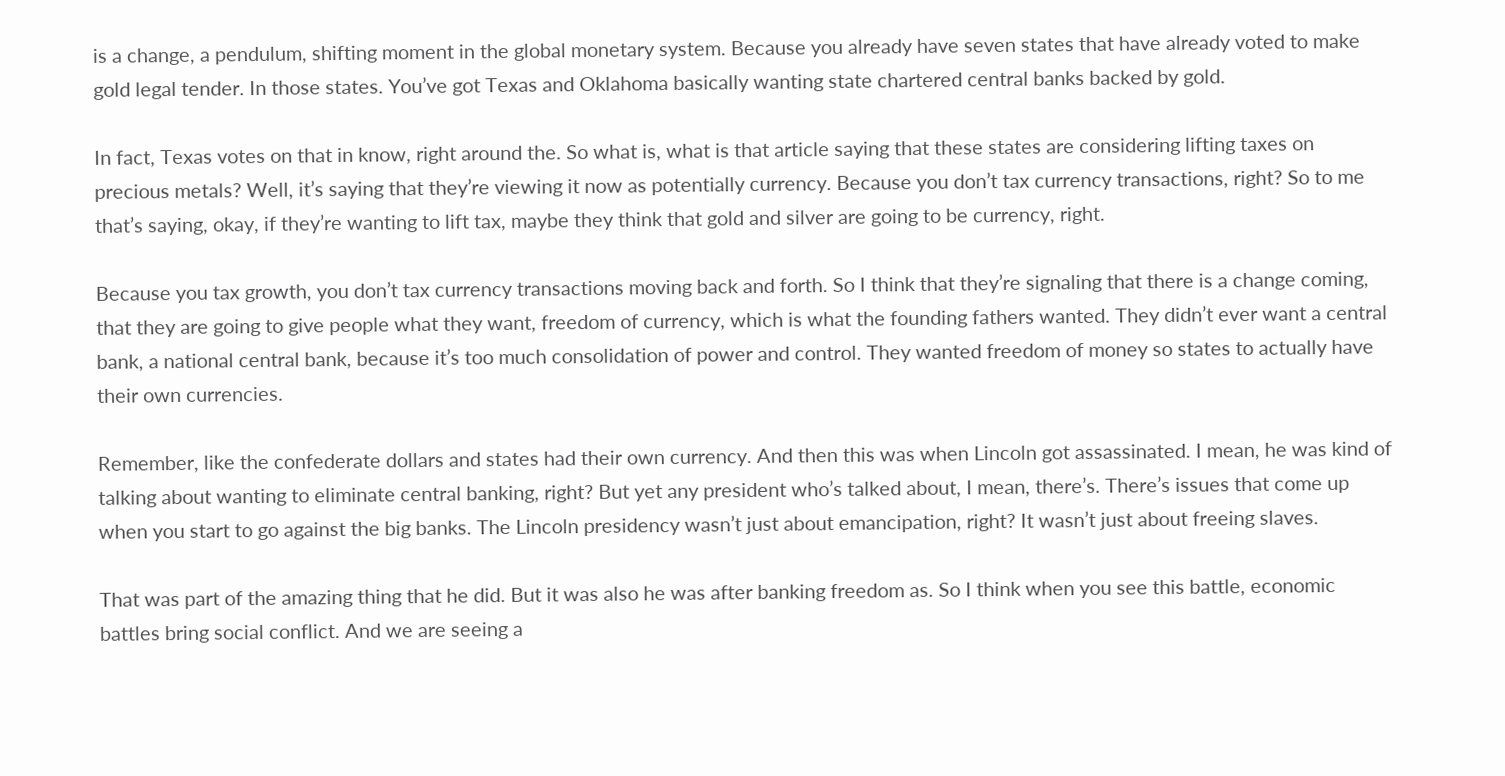is a change, a pendulum, shifting moment in the global monetary system. Because you already have seven states that have already voted to make gold legal tender. In those states. You’ve got Texas and Oklahoma basically wanting state chartered central banks backed by gold.

In fact, Texas votes on that in know, right around the. So what is, what is that article saying that these states are considering lifting taxes on precious metals? Well, it’s saying that they’re viewing it now as potentially currency. Because you don’t tax currency transactions, right? So to me that’s saying, okay, if they’re wanting to lift tax, maybe they think that gold and silver are going to be currency, right.

Because you tax growth, you don’t tax currency transactions moving back and forth. So I think that they’re signaling that there is a change coming, that they are going to give people what they want, freedom of currency, which is what the founding fathers wanted. They didn’t ever want a central bank, a national central bank, because it’s too much consolidation of power and control. They wanted freedom of money so states to actually have their own currencies.

Remember, like the confederate dollars and states had their own currency. And then this was when Lincoln got assassinated. I mean, he was kind of talking about wanting to eliminate central banking, right? But yet any president who’s talked about, I mean, there’s. There’s issues that come up when you start to go against the big banks. The Lincoln presidency wasn’t just about emancipation, right? It wasn’t just about freeing slaves.

That was part of the amazing thing that he did. But it was also he was after banking freedom as. So I think when you see this battle, economic battles bring social conflict. And we are seeing a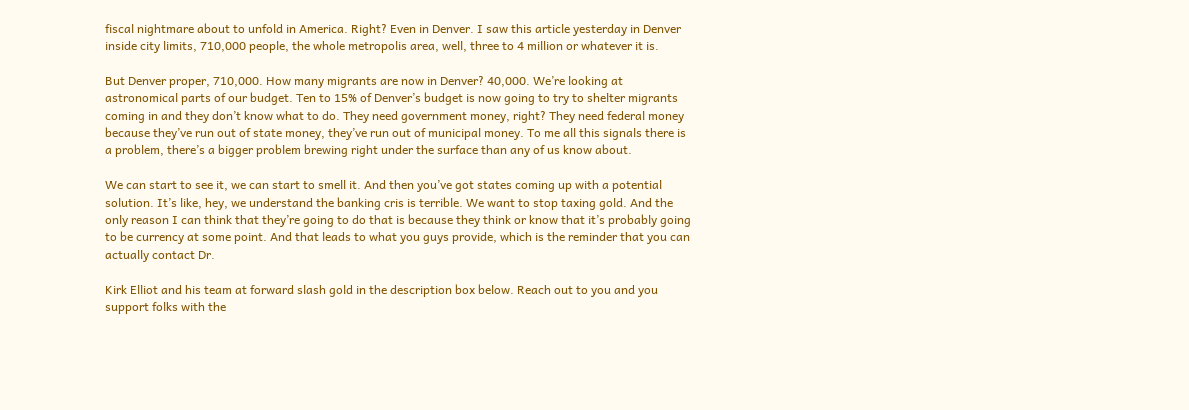fiscal nightmare about to unfold in America. Right? Even in Denver. I saw this article yesterday in Denver inside city limits, 710,000 people, the whole metropolis area, well, three to 4 million or whatever it is.

But Denver proper, 710,000. How many migrants are now in Denver? 40,000. We’re looking at astronomical parts of our budget. Ten to 15% of Denver’s budget is now going to try to shelter migrants coming in and they don’t know what to do. They need government money, right? They need federal money because they’ve run out of state money, they’ve run out of municipal money. To me all this signals there is a problem, there’s a bigger problem brewing right under the surface than any of us know about.

We can start to see it, we can start to smell it. And then you’ve got states coming up with a potential solution. It’s like, hey, we understand the banking cris is terrible. We want to stop taxing gold. And the only reason I can think that they’re going to do that is because they think or know that it’s probably going to be currency at some point. And that leads to what you guys provide, which is the reminder that you can actually contact Dr.

Kirk Elliot and his team at forward slash gold in the description box below. Reach out to you and you support folks with the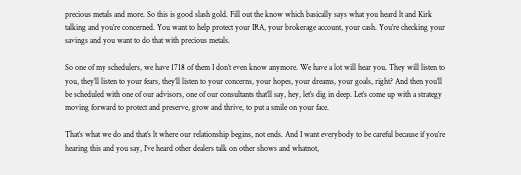precious metals and more. So this is good slash gold. Fill out the know which basically says what you heard lt and Kirk talking and you’re concerned. You want to help protect your IRA, your brokerage account, your cash. You’re checking your savings and you want to do that with precious metals.

So one of my schedulers, we have 1718 of them I don’t even know anymore. We have a lot will hear you. They will listen to you, they’ll listen to your fears, they’ll listen to your concerns, your hopes, your dreams, your goals, right? And then you’ll be scheduled with one of our advisors, one of our consultants that’ll say, hey, let’s dig in deep. Let’s come up with a strategy moving forward to protect and preserve, grow and thrive, to put a smile on your face.

That’s what we do and that’s lt where our relationship begins, not ends. And I want everybody to be careful because if you’re hearing this and you say, I’ve heard other dealers talk on other shows and whatnot,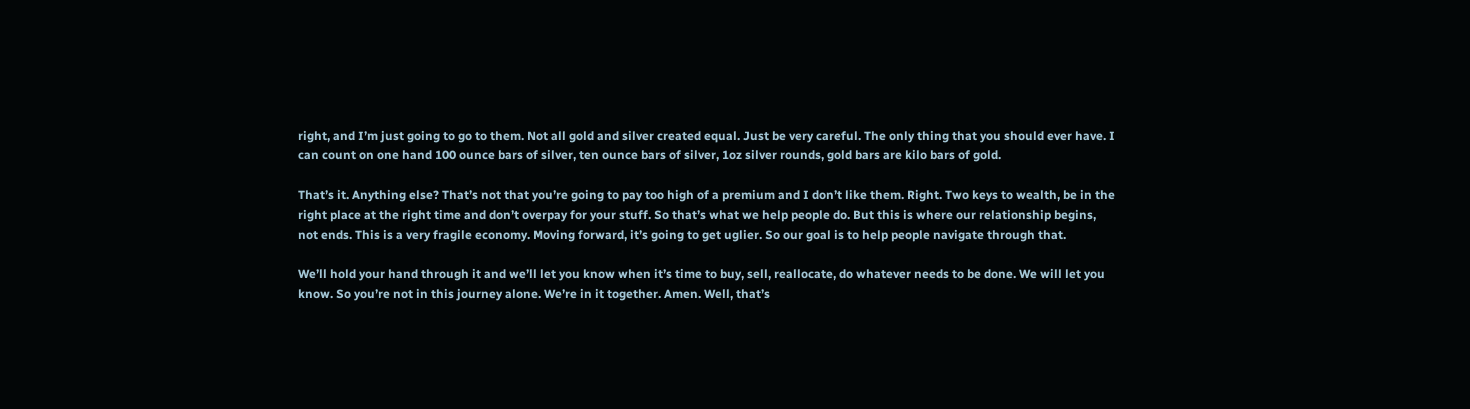right, and I’m just going to go to them. Not all gold and silver created equal. Just be very careful. The only thing that you should ever have. I can count on one hand 100 ounce bars of silver, ten ounce bars of silver, 1oz silver rounds, gold bars are kilo bars of gold.

That’s it. Anything else? That’s not that you’re going to pay too high of a premium and I don’t like them. Right. Two keys to wealth, be in the right place at the right time and don’t overpay for your stuff. So that’s what we help people do. But this is where our relationship begins, not ends. This is a very fragile economy. Moving forward, it’s going to get uglier. So our goal is to help people navigate through that.

We’ll hold your hand through it and we’ll let you know when it’s time to buy, sell, reallocate, do whatever needs to be done. We will let you know. So you’re not in this journey alone. We’re in it together. Amen. Well, that’s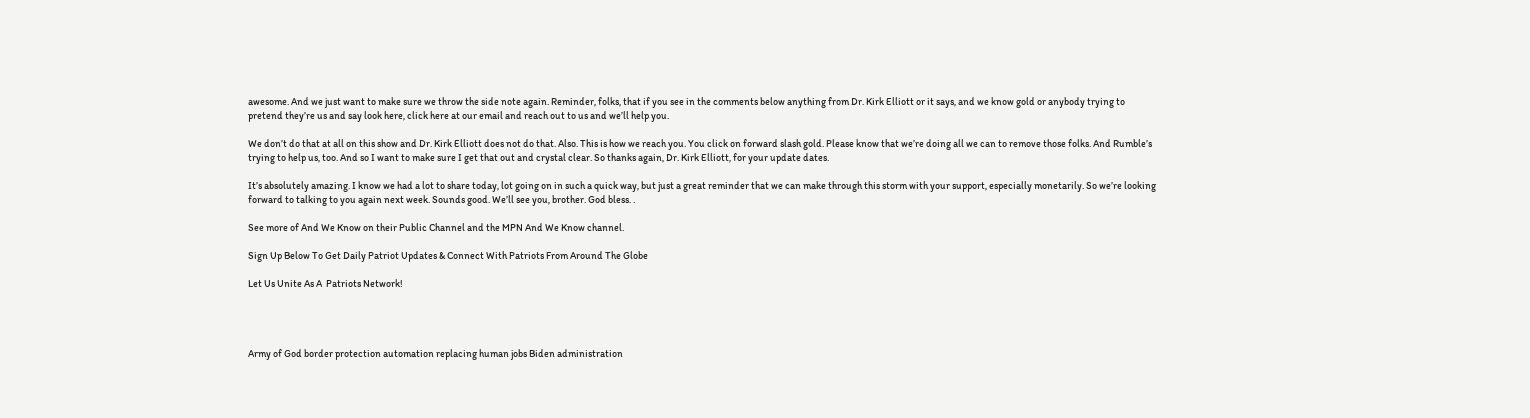awesome. And we just want to make sure we throw the side note again. Reminder, folks, that if you see in the comments below anything from Dr. Kirk Elliott or it says, and we know gold or anybody trying to pretend they’re us and say look here, click here at our email and reach out to us and we’ll help you.

We don’t do that at all on this show and Dr. Kirk Elliott does not do that. Also. This is how we reach you. You click on forward slash gold. Please know that we’re doing all we can to remove those folks. And Rumble’s trying to help us, too. And so I want to make sure I get that out and crystal clear. So thanks again, Dr. Kirk Elliott, for your update dates.

It’s absolutely amazing. I know we had a lot to share today, lot going on in such a quick way, but just a great reminder that we can make through this storm with your support, especially monetarily. So we’re looking forward to talking to you again next week. Sounds good. We’ll see you, brother. God bless. .

See more of And We Know on their Public Channel and the MPN And We Know channel.

Sign Up Below To Get Daily Patriot Updates & Connect With Patriots From Around The Globe

Let Us Unite As A  Patriots Network!




Army of God border protection automation replacing human jobs Biden administration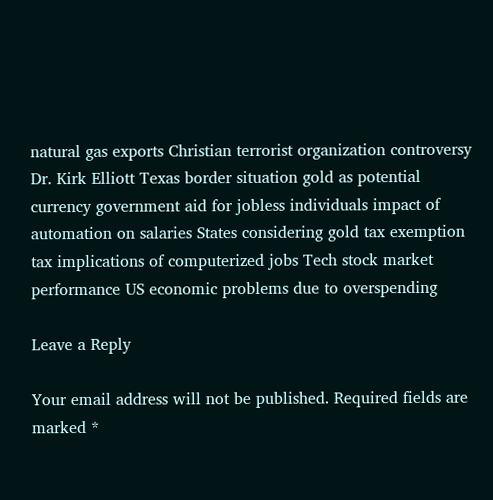natural gas exports Christian terrorist organization controversy Dr. Kirk Elliott Texas border situation gold as potential currency government aid for jobless individuals impact of automation on salaries States considering gold tax exemption tax implications of computerized jobs Tech stock market performance US economic problems due to overspending

Leave a Reply

Your email address will not be published. Required fields are marked *